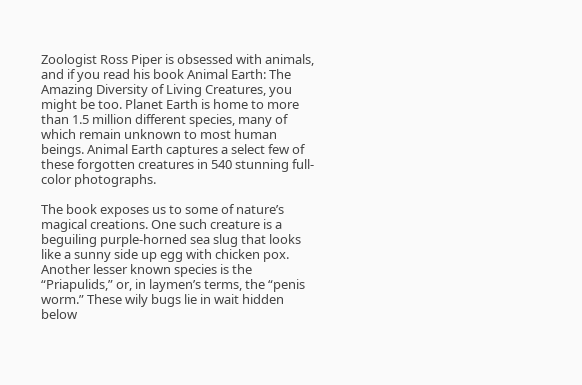Zoologist Ross Piper is obsessed with animals, and if you read his book Animal Earth: The Amazing Diversity of Living Creatures, you might be too. Planet Earth is home to more than 1.5 million different species, many of which remain unknown to most human beings. Animal Earth captures a select few of these forgotten creatures in 540 stunning full-color photographs.

The book exposes us to some of nature’s magical creations. One such creature is a beguiling purple-horned sea slug that looks like a sunny side up egg with chicken pox. Another lesser known species is the “Priapulids,” or, in laymen’s terms, the “penis worm.” These wily bugs lie in wait hidden below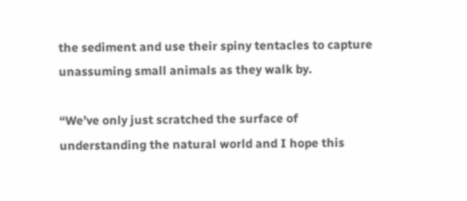the sediment and use their spiny tentacles to capture unassuming small animals as they walk by.

“We’ve only just scratched the surface of understanding the natural world and I hope this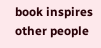book inspires other people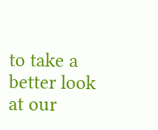to take a better look at our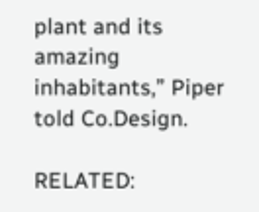plant and its amazing inhabitants,” Piper told Co.Design.

RELATED: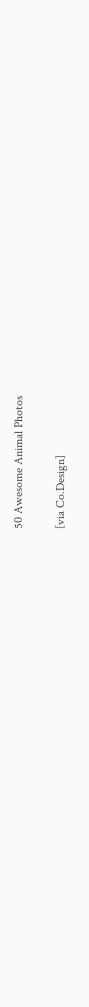50 Awesome Animal Photos

[via Co.Design]